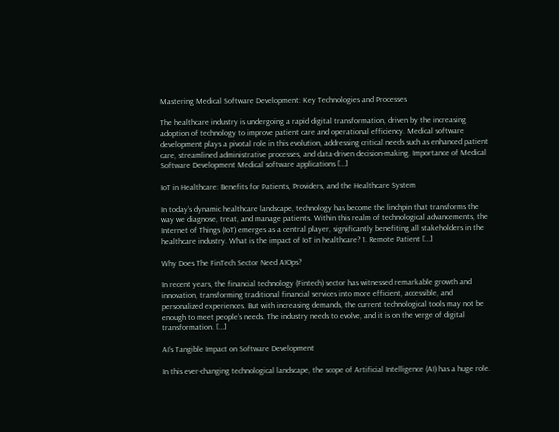Mastering Medical Software Development: Key Technologies and Processes

The healthcare industry is undergoing a rapid digital transformation, driven by the increasing adoption of technology to improve patient care and operational efficiency. Medical software development plays a pivotal role in this evolution, addressing critical needs such as enhanced patient care, streamlined administrative processes, and data-driven decision-making. Importance of Medical Software Development Medical software applications […]

IoT in Healthcare: Benefits for Patients, Providers, and the Healthcare System

In today’s dynamic healthcare landscape, technology has become the linchpin that transforms the way we diagnose, treat, and manage patients. Within this realm of technological advancements, the Internet of Things (IoT) emerges as a central player, significantly benefiting all stakeholders in the healthcare industry. What is the impact of IoT in healthcare? 1. Remote Patient […]

Why Does The FinTech Sector Need AIOps?

In recent years, the financial technology (Fintech) sector has witnessed remarkable growth and innovation, transforming traditional financial services into more efficient, accessible, and personalized experiences. But with increasing demands, the current technological tools may not be enough to meet people’s needs. The industry needs to evolve, and it is on the verge of digital transformation. […]

AI’s Tangible Impact on Software Development

In this ever-changing technological landscape, the scope of Artificial Intelligence (AI) has a huge role.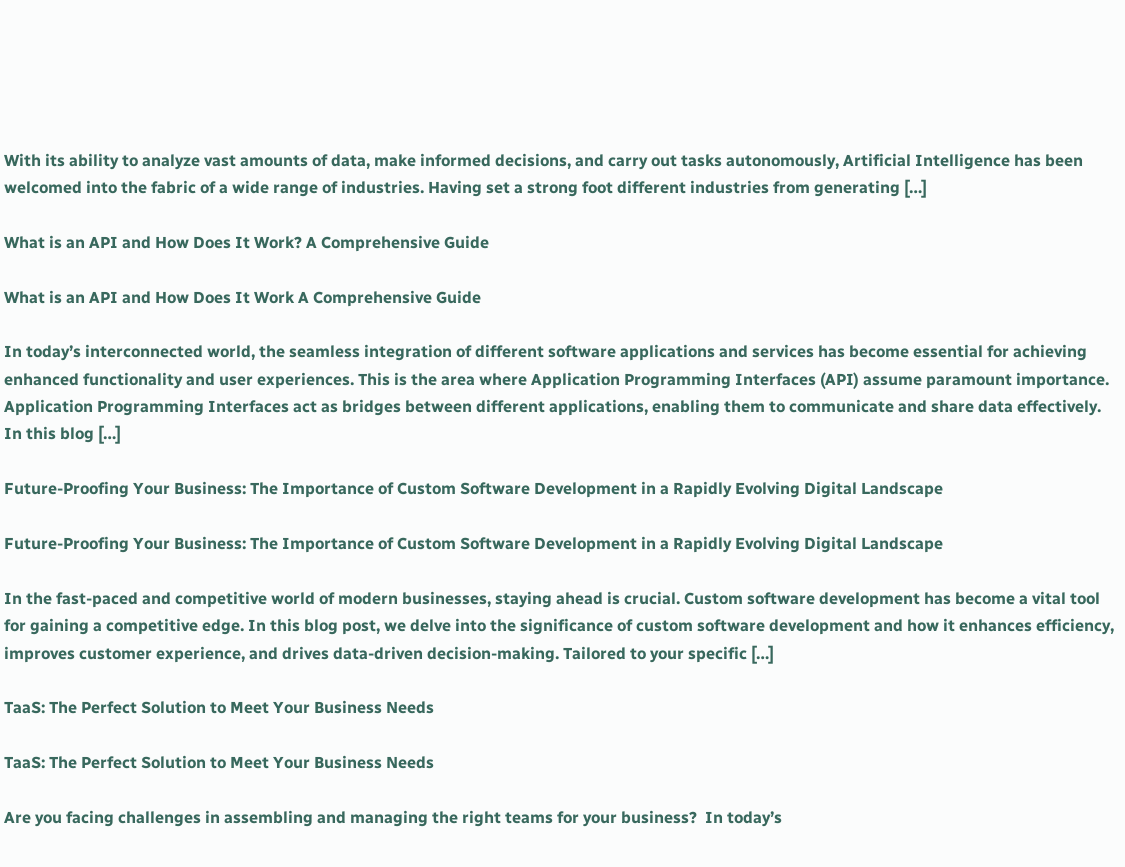With its ability to analyze vast amounts of data, make informed decisions, and carry out tasks autonomously, Artificial Intelligence has been welcomed into the fabric of a wide range of industries. Having set a strong foot different industries from generating […]

What is an API and How Does It Work? A Comprehensive Guide

What is an API and How Does It Work A Comprehensive Guide

In today’s interconnected world, the seamless integration of different software applications and services has become essential for achieving enhanced functionality and user experiences. This is the area where Application Programming Interfaces (API) assume paramount importance. Application Programming Interfaces act as bridges between different applications, enabling them to communicate and share data effectively. In this blog […]

Future-Proofing Your Business: The Importance of Custom Software Development in a Rapidly Evolving Digital Landscape

Future-Proofing Your Business: The Importance of Custom Software Development in a Rapidly Evolving Digital Landscape

In the fast-paced and competitive world of modern businesses, staying ahead is crucial. Custom software development has become a vital tool for gaining a competitive edge. In this blog post, we delve into the significance of custom software development and how it enhances efficiency, improves customer experience, and drives data-driven decision-making. Tailored to your specific […]

TaaS: The Perfect Solution to Meet Your Business Needs

TaaS: The Perfect Solution to Meet Your Business Needs

Are you facing challenges in assembling and managing the right teams for your business?  In today’s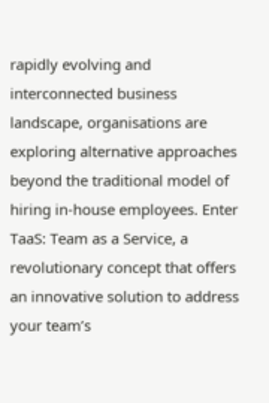rapidly evolving and interconnected business landscape, organisations are exploring alternative approaches beyond the traditional model of hiring in-house employees. Enter TaaS: Team as a Service, a revolutionary concept that offers an innovative solution to address your team’s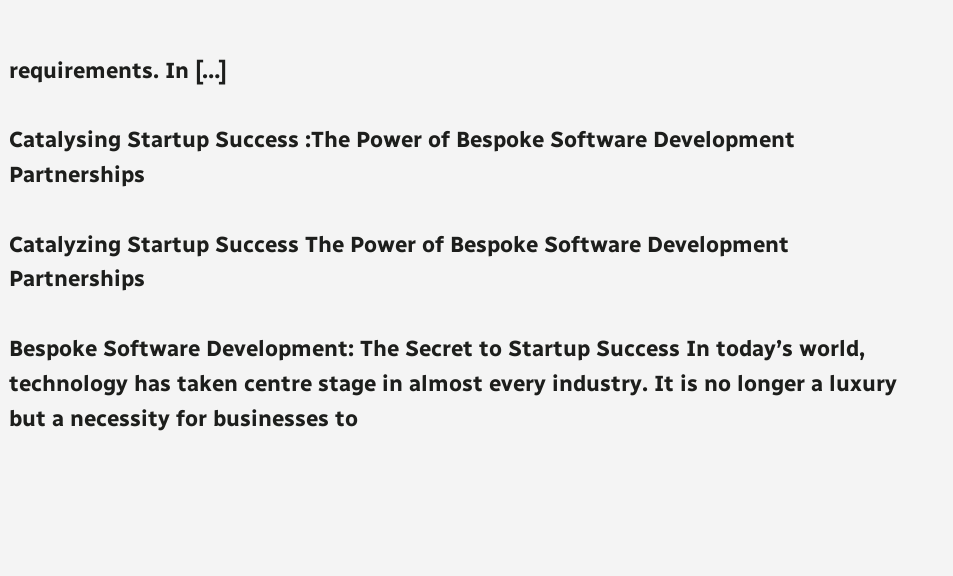requirements. In […]

Catalysing Startup Success :The Power of Bespoke Software Development Partnerships

Catalyzing Startup Success The Power of Bespoke Software Development Partnerships

Bespoke Software Development: The Secret to Startup Success In today’s world, technology has taken centre stage in almost every industry. It is no longer a luxury but a necessity for businesses to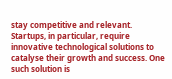stay competitive and relevant. Startups, in particular, require innovative technological solutions to catalyse their growth and success. One such solution is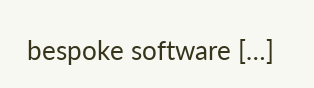bespoke software […]